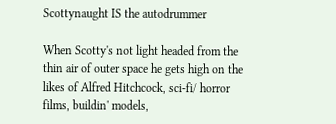Scottynaught IS the autodrummer

When Scotty's not light headed from the thin air of outer space he gets high on the likes of Alfred Hitchcock, sci-fi/ horror films, buildin' models,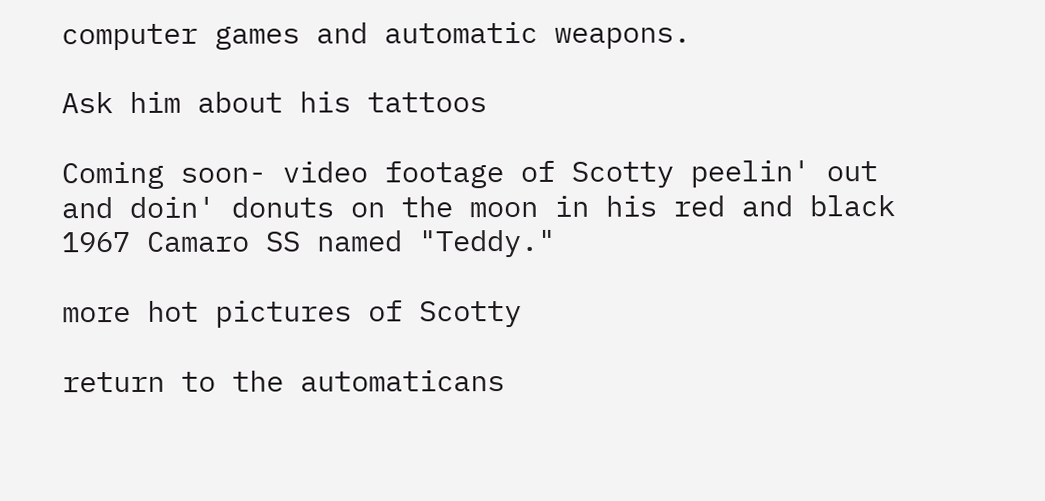computer games and automatic weapons.

Ask him about his tattoos

Coming soon- video footage of Scotty peelin' out and doin' donuts on the moon in his red and black 1967 Camaro SS named "Teddy."

more hot pictures of Scotty

return to the automaticans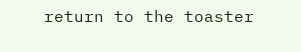return to the toaster